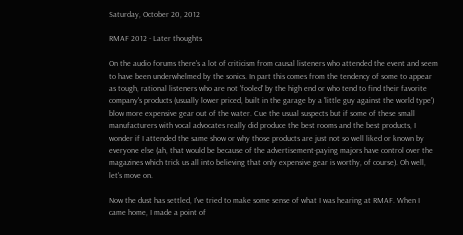Saturday, October 20, 2012

RMAF 2012 - Later thoughts

On the audio forums there's a lot of criticism from causal listeners who attended the event and seem to have been underwhelmed by the sonics. In part this comes from the tendency of some to appear as tough, rational listeners who are not 'fooled' by the high end or who tend to find their favorite company's products (usually lower priced, built in the garage by a 'little guy against the world type') blow more expensive gear out of the water. Cue the usual suspects but if some of these small manufacturers with vocal advocates really did produce the best rooms and the best products, I wonder if I attended the same show or why those products are just not so well liked or known by everyone else (ah, that would be because of the advertisement-paying majors have control over the magazines which trick us all into believing that only expensive gear is worthy, of course). Oh well, let's move on.

Now the dust has settled, I've tried to make some sense of what I was hearing at RMAF. When I came home, I made a point of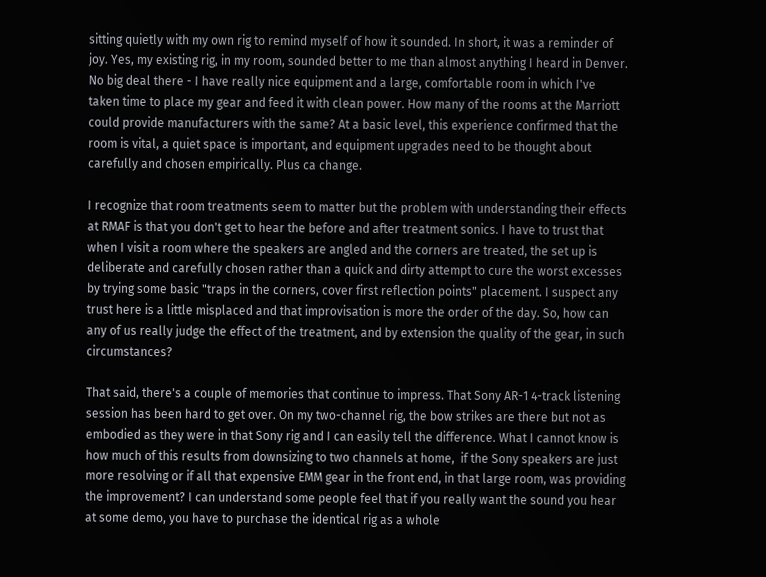sitting quietly with my own rig to remind myself of how it sounded. In short, it was a reminder of joy. Yes, my existing rig, in my room, sounded better to me than almost anything I heard in Denver. No big deal there - I have really nice equipment and a large, comfortable room in which I've taken time to place my gear and feed it with clean power. How many of the rooms at the Marriott could provide manufacturers with the same? At a basic level, this experience confirmed that the room is vital, a quiet space is important, and equipment upgrades need to be thought about carefully and chosen empirically. Plus ca change.

I recognize that room treatments seem to matter but the problem with understanding their effects at RMAF is that you don't get to hear the before and after treatment sonics. I have to trust that when I visit a room where the speakers are angled and the corners are treated, the set up is deliberate and carefully chosen rather than a quick and dirty attempt to cure the worst excesses by trying some basic "traps in the corners, cover first reflection points" placement. I suspect any trust here is a little misplaced and that improvisation is more the order of the day. So, how can any of us really judge the effect of the treatment, and by extension the quality of the gear, in such circumstances?

That said, there's a couple of memories that continue to impress. That Sony AR-1 4-track listening session has been hard to get over. On my two-channel rig, the bow strikes are there but not as embodied as they were in that Sony rig and I can easily tell the difference. What I cannot know is how much of this results from downsizing to two channels at home,  if the Sony speakers are just more resolving or if all that expensive EMM gear in the front end, in that large room, was providing the improvement? I can understand some people feel that if you really want the sound you hear at some demo, you have to purchase the identical rig as a whole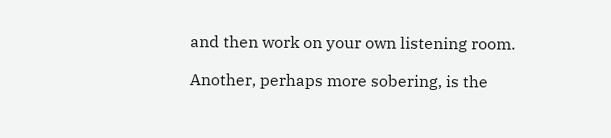and then work on your own listening room.

Another, perhaps more sobering, is the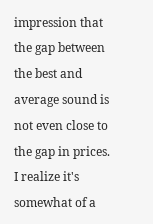impression that the gap between the best and average sound is not even close to the gap in prices. I realize it's somewhat of a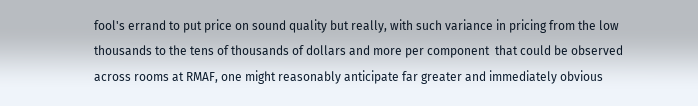fool's errand to put price on sound quality but really, with such variance in pricing from the low thousands to the tens of thousands of dollars and more per component  that could be observed across rooms at RMAF, one might reasonably anticipate far greater and immediately obvious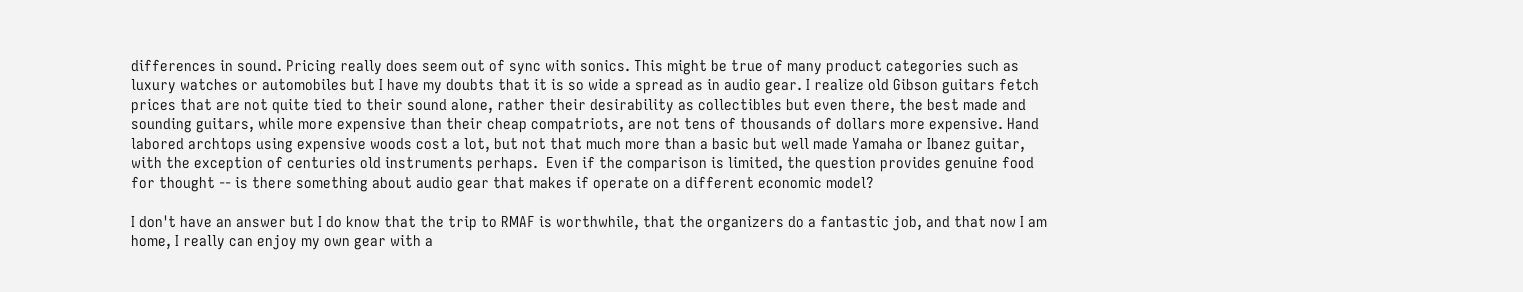differences in sound. Pricing really does seem out of sync with sonics. This might be true of many product categories such as luxury watches or automobiles but I have my doubts that it is so wide a spread as in audio gear. I realize old Gibson guitars fetch prices that are not quite tied to their sound alone, rather their desirability as collectibles but even there, the best made and sounding guitars, while more expensive than their cheap compatriots, are not tens of thousands of dollars more expensive. Hand labored archtops using expensive woods cost a lot, but not that much more than a basic but well made Yamaha or Ibanez guitar, with the exception of centuries old instruments perhaps.  Even if the comparison is limited, the question provides genuine food for thought -- is there something about audio gear that makes if operate on a different economic model?

I don't have an answer but I do know that the trip to RMAF is worthwhile, that the organizers do a fantastic job, and that now I am home, I really can enjoy my own gear with a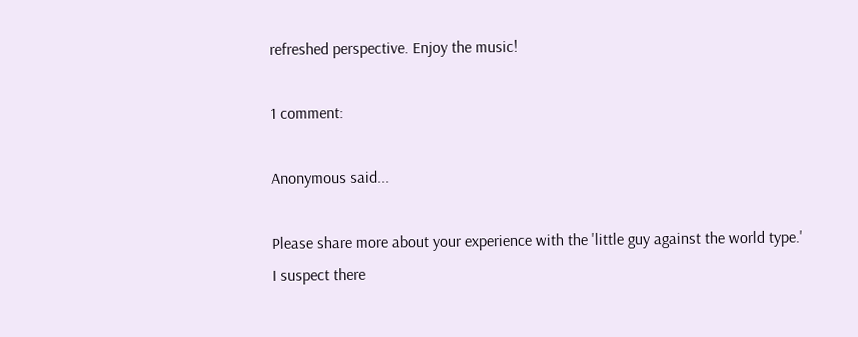refreshed perspective. Enjoy the music!

1 comment:

Anonymous said...

Please share more about your experience with the 'little guy against the world type.'
I suspect there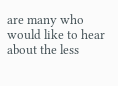are many who would like to hear about the less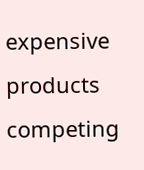expensive products competing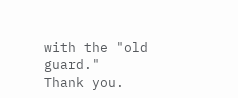with the "old guard."
Thank you.